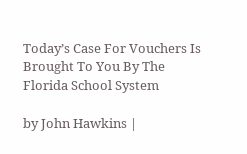Today’s Case For Vouchers Is Brought To You By The Florida School System

by John Hawkins |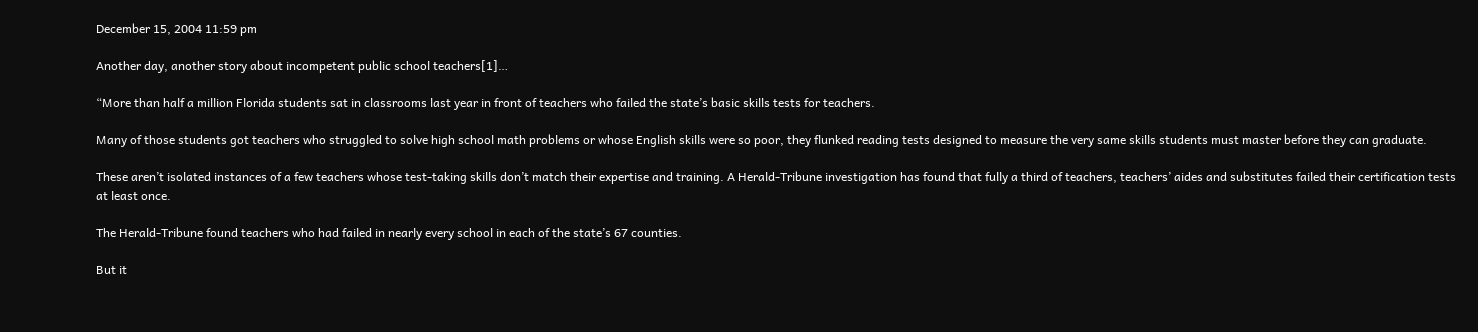December 15, 2004 11:59 pm

Another day, another story about incompetent public school teachers[1]…

“More than half a million Florida students sat in classrooms last year in front of teachers who failed the state’s basic skills tests for teachers.

Many of those students got teachers who struggled to solve high school math problems or whose English skills were so poor, they flunked reading tests designed to measure the very same skills students must master before they can graduate.

These aren’t isolated instances of a few teachers whose test-taking skills don’t match their expertise and training. A Herald-Tribune investigation has found that fully a third of teachers, teachers’ aides and substitutes failed their certification tests at least once.

The Herald-Tribune found teachers who had failed in nearly every school in each of the state’s 67 counties.

But it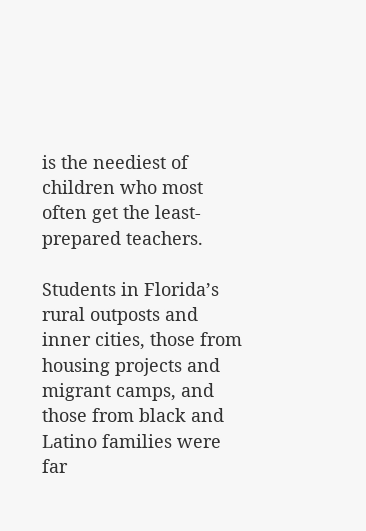is the neediest of children who most often get the least-prepared teachers.

Students in Florida’s rural outposts and inner cities, those from housing projects and migrant camps, and those from black and Latino families were far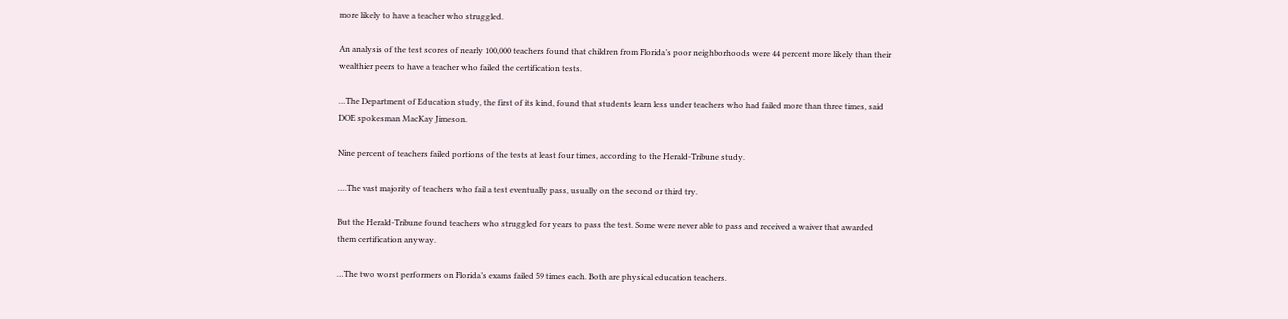more likely to have a teacher who struggled.

An analysis of the test scores of nearly 100,000 teachers found that children from Florida’s poor neighborhoods were 44 percent more likely than their wealthier peers to have a teacher who failed the certification tests.

…The Department of Education study, the first of its kind, found that students learn less under teachers who had failed more than three times, said DOE spokesman MacKay Jimeson.

Nine percent of teachers failed portions of the tests at least four times, according to the Herald-Tribune study.

….The vast majority of teachers who fail a test eventually pass, usually on the second or third try.

But the Herald-Tribune found teachers who struggled for years to pass the test. Some were never able to pass and received a waiver that awarded them certification anyway.

…The two worst performers on Florida’s exams failed 59 times each. Both are physical education teachers.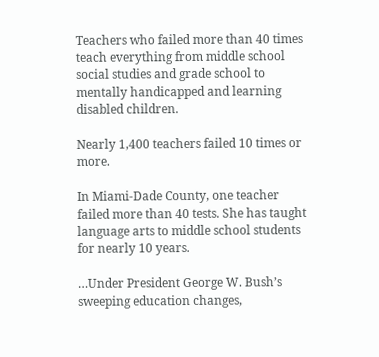Teachers who failed more than 40 times teach everything from middle school social studies and grade school to mentally handicapped and learning disabled children.

Nearly 1,400 teachers failed 10 times or more.

In Miami-Dade County, one teacher failed more than 40 tests. She has taught language arts to middle school students for nearly 10 years.

…Under President George W. Bush’s sweeping education changes,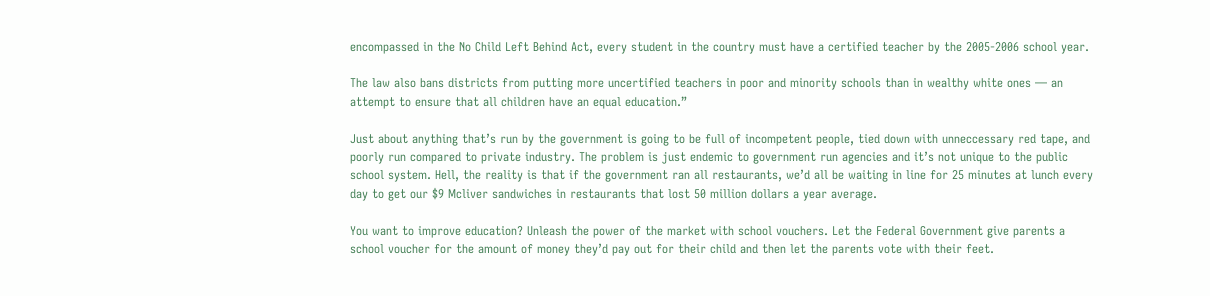encompassed in the No Child Left Behind Act, every student in the country must have a certified teacher by the 2005-2006 school year.

The law also bans districts from putting more uncertified teachers in poor and minority schools than in wealthy white ones — an attempt to ensure that all children have an equal education.”

Just about anything that’s run by the government is going to be full of incompetent people, tied down with unneccessary red tape, and poorly run compared to private industry. The problem is just endemic to government run agencies and it’s not unique to the public school system. Hell, the reality is that if the government ran all restaurants, we’d all be waiting in line for 25 minutes at lunch every day to get our $9 Mcliver sandwiches in restaurants that lost 50 million dollars a year average.

You want to improve education? Unleash the power of the market with school vouchers. Let the Federal Government give parents a school voucher for the amount of money they’d pay out for their child and then let the parents vote with their feet.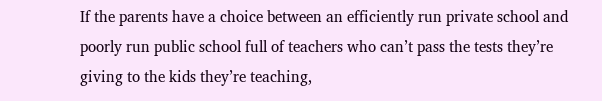If the parents have a choice between an efficiently run private school and poorly run public school full of teachers who can’t pass the tests they’re giving to the kids they’re teaching,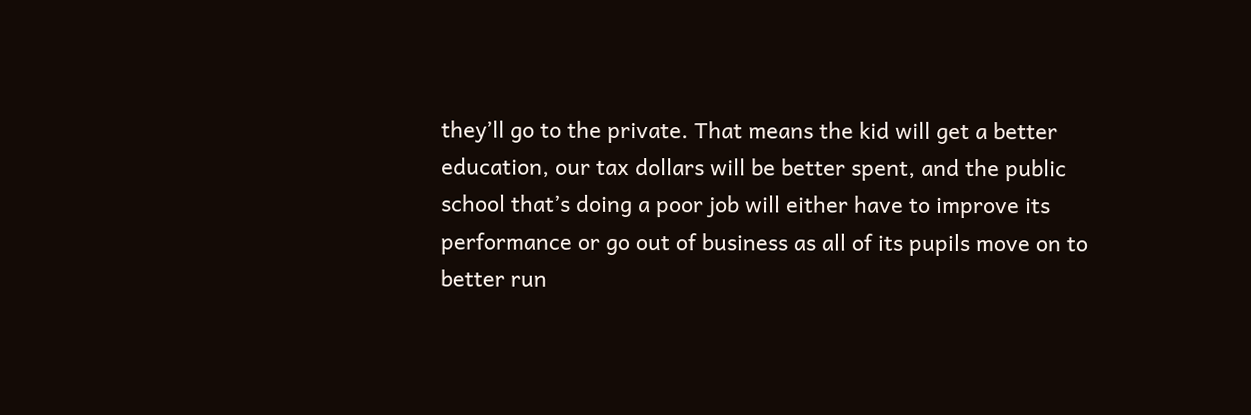they’ll go to the private. That means the kid will get a better education, our tax dollars will be better spent, and the public school that’s doing a poor job will either have to improve its performance or go out of business as all of its pupils move on to better run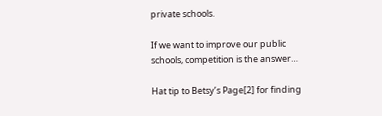private schools.

If we want to improve our public schools, competition is the answer…

Hat tip to Betsy’s Page[2] for finding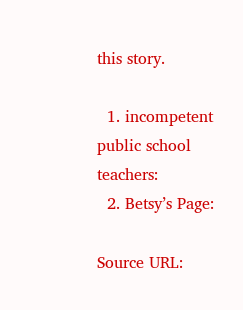this story.

  1. incompetent public school teachers:
  2. Betsy’s Page:

Source URL: